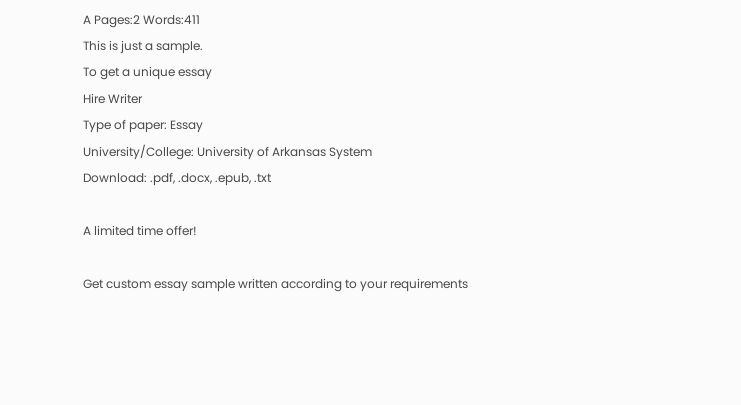A Pages:2 Words:411
This is just a sample.
To get a unique essay
Hire Writer
Type of paper: Essay
University/College: University of Arkansas System
Download: .pdf, .docx, .epub, .txt

A limited time offer!

Get custom essay sample written according to your requirements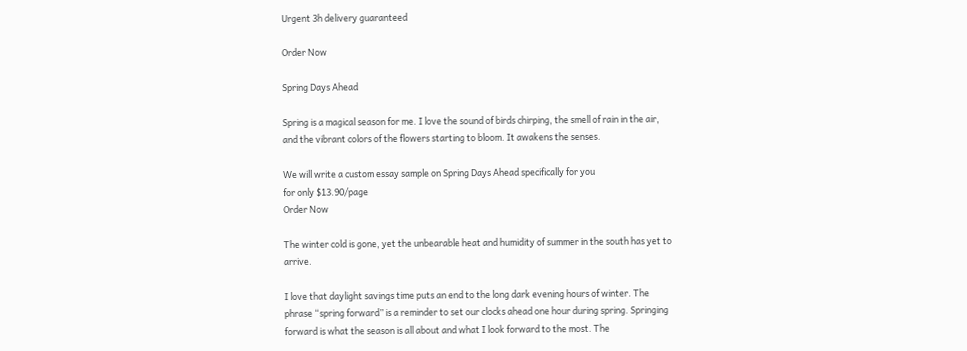Urgent 3h delivery guaranteed

Order Now

Spring Days Ahead

Spring is a magical season for me. I love the sound of birds chirping, the smell of rain in the air, and the vibrant colors of the flowers starting to bloom. It awakens the senses.

We will write a custom essay sample on Spring Days Ahead specifically for you
for only $13.90/page
Order Now

The winter cold is gone, yet the unbearable heat and humidity of summer in the south has yet to arrive.

I love that daylight savings time puts an end to the long dark evening hours of winter. The phrase “spring forward” is a reminder to set our clocks ahead one hour during spring. Springing forward is what the season is all about and what I look forward to the most. The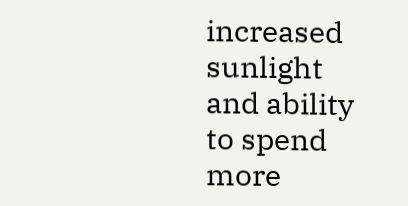increased sunlight and ability to spend more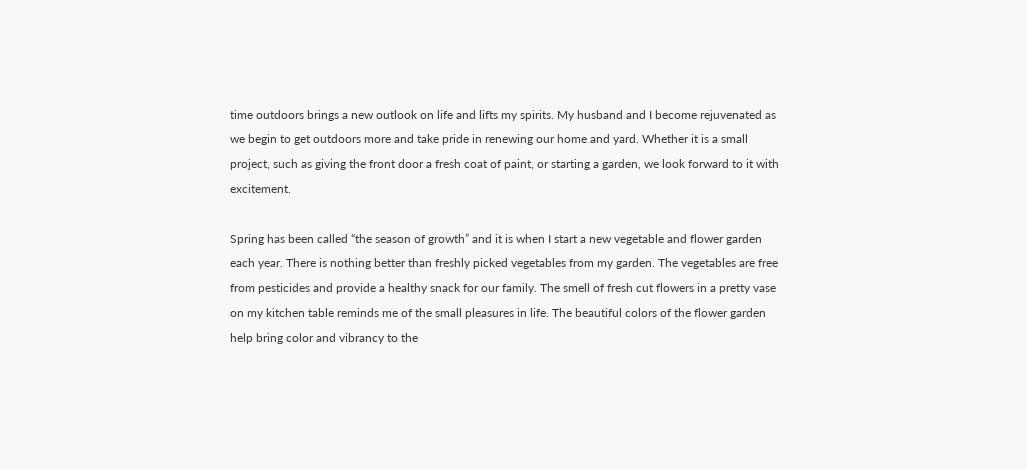time outdoors brings a new outlook on life and lifts my spirits. My husband and I become rejuvenated as we begin to get outdoors more and take pride in renewing our home and yard. Whether it is a small project, such as giving the front door a fresh coat of paint, or starting a garden, we look forward to it with excitement.

Spring has been called “the season of growth” and it is when I start a new vegetable and flower garden each year. There is nothing better than freshly picked vegetables from my garden. The vegetables are free from pesticides and provide a healthy snack for our family. The smell of fresh cut flowers in a pretty vase on my kitchen table reminds me of the small pleasures in life. The beautiful colors of the flower garden help bring color and vibrancy to the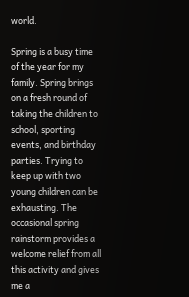world.

Spring is a busy time of the year for my family. Spring brings on a fresh round of taking the children to school, sporting events, and birthday parties. Trying to keep up with two young children can be exhausting. The occasional spring rainstorm provides a welcome relief from all this activity and gives me a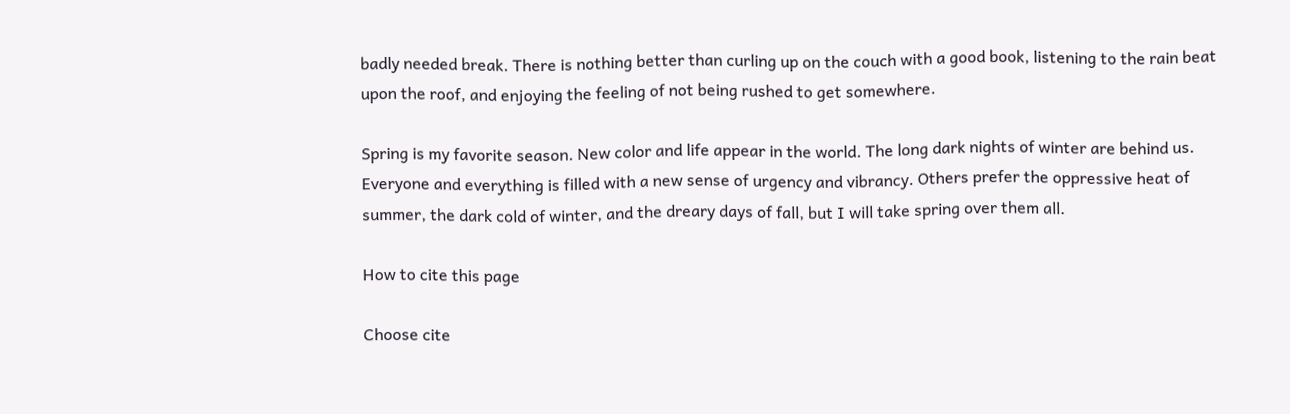badly needed break. There is nothing better than curling up on the couch with a good book, listening to the rain beat upon the roof, and enjoying the feeling of not being rushed to get somewhere.

Spring is my favorite season. New color and life appear in the world. The long dark nights of winter are behind us. Everyone and everything is filled with a new sense of urgency and vibrancy. Others prefer the oppressive heat of summer, the dark cold of winter, and the dreary days of fall, but I will take spring over them all.

How to cite this page

Choose cite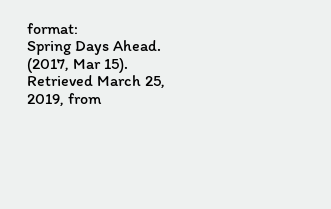format:
Spring Days Ahead. (2017, Mar 15). Retrieved March 25, 2019, from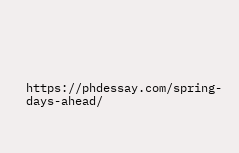https://phdessay.com/spring-days-ahead/